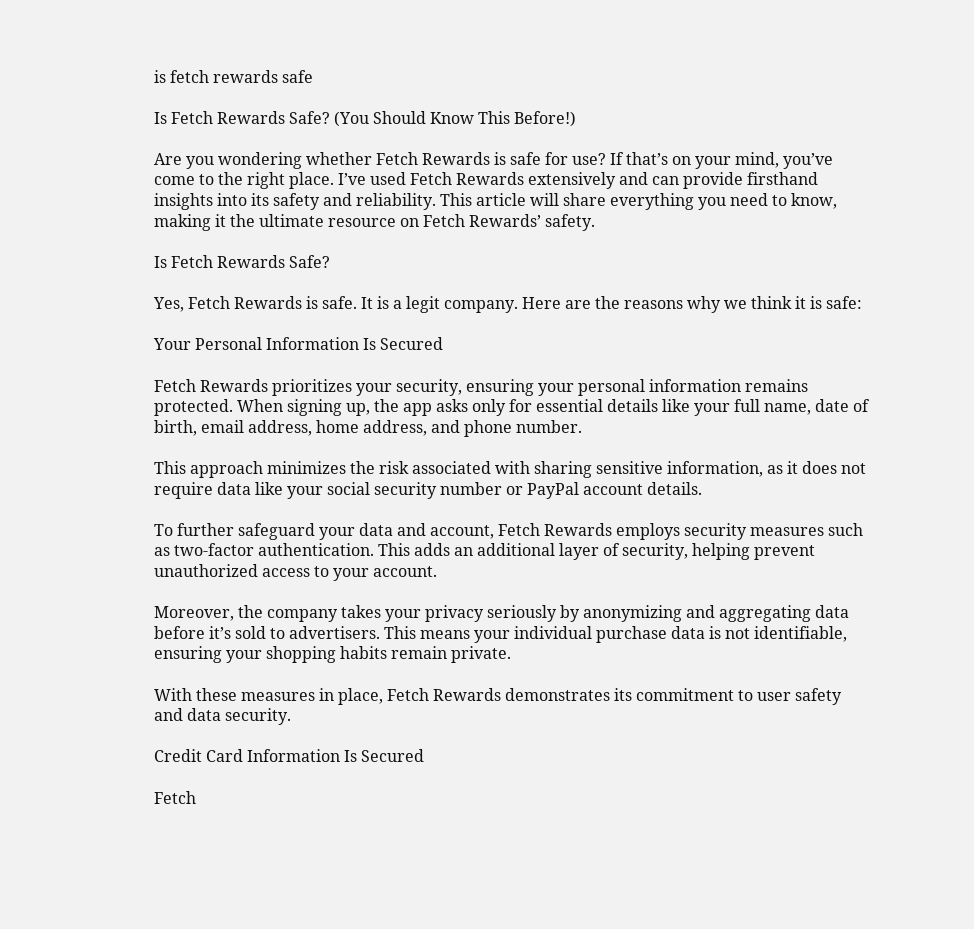is fetch rewards safe

Is Fetch Rewards Safe? (You Should Know This Before!)

Are you wondering whether Fetch Rewards is safe for use? If that’s on your mind, you’ve come to the right place. I’ve used Fetch Rewards extensively and can provide firsthand insights into its safety and reliability. This article will share everything you need to know, making it the ultimate resource on Fetch Rewards’ safety.

Is Fetch Rewards Safe?

Yes, Fetch Rewards is safe. It is a legit company. Here are the reasons why we think it is safe:

Your Personal Information Is Secured

Fetch Rewards prioritizes your security, ensuring your personal information remains protected. When signing up, the app asks only for essential details like your full name, date of birth, email address, home address, and phone number.

This approach minimizes the risk associated with sharing sensitive information, as it does not require data like your social security number or PayPal account details.

To further safeguard your data and account, Fetch Rewards employs security measures such as two-factor authentication. This adds an additional layer of security, helping prevent unauthorized access to your account.

Moreover, the company takes your privacy seriously by anonymizing and aggregating data before it’s sold to advertisers. This means your individual purchase data is not identifiable, ensuring your shopping habits remain private.

With these measures in place, Fetch Rewards demonstrates its commitment to user safety and data security.

Credit Card Information Is Secured

Fetch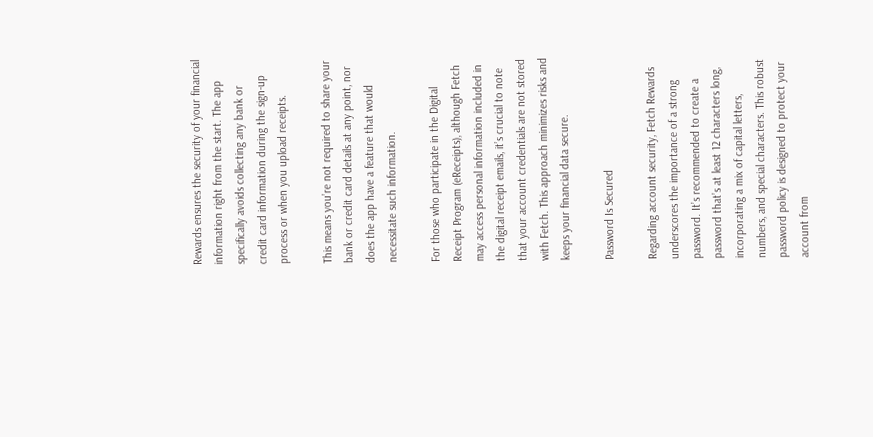Rewards ensures the security of your financial information right from the start. The app specifically avoids collecting any bank or credit card information during the sign-up process or when you upload receipts.

This means you’re not required to share your bank or credit card details at any point, nor does the app have a feature that would necessitate such information.

For those who participate in the Digital Receipt Program (eReceipts), although Fetch may access personal information included in the digital receipt emails, it’s crucial to note that your account credentials are not stored with Fetch. This approach minimizes risks and keeps your financial data secure.

Password Is Secured

Regarding account security, Fetch Rewards underscores the importance of a strong password. It’s recommended to create a password that’s at least 12 characters long, incorporating a mix of capital letters, numbers, and special characters. This robust password policy is designed to protect your account from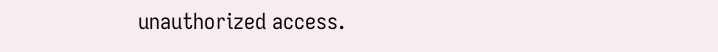unauthorized access.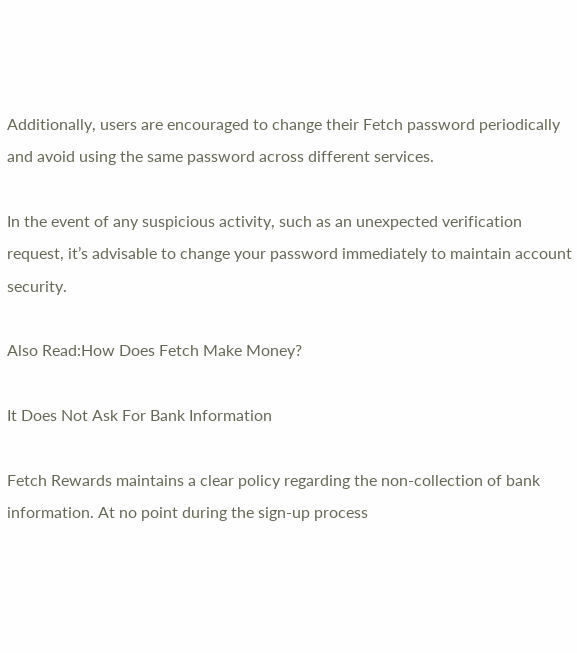Additionally, users are encouraged to change their Fetch password periodically and avoid using the same password across different services.

In the event of any suspicious activity, such as an unexpected verification request, it’s advisable to change your password immediately to maintain account security.

Also Read:How Does Fetch Make Money?

It Does Not Ask For Bank Information

Fetch Rewards maintains a clear policy regarding the non-collection of bank information. At no point during the sign-up process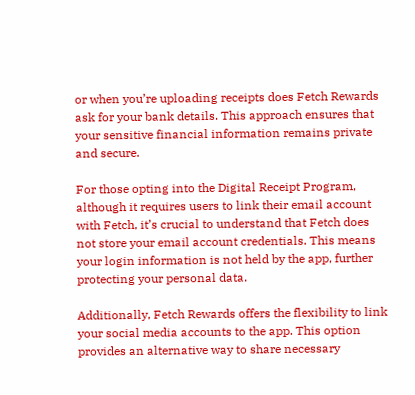or when you’re uploading receipts does Fetch Rewards ask for your bank details. This approach ensures that your sensitive financial information remains private and secure.

For those opting into the Digital Receipt Program, although it requires users to link their email account with Fetch, it’s crucial to understand that Fetch does not store your email account credentials. This means your login information is not held by the app, further protecting your personal data.

Additionally, Fetch Rewards offers the flexibility to link your social media accounts to the app. This option provides an alternative way to share necessary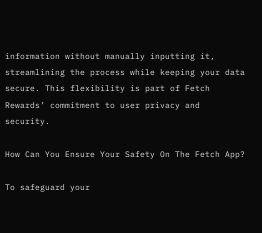information without manually inputting it, streamlining the process while keeping your data secure. This flexibility is part of Fetch Rewards’ commitment to user privacy and security.

How Can You Ensure Your Safety On The Fetch App?

To safeguard your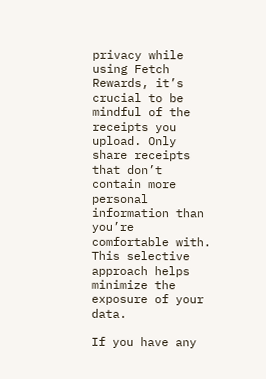privacy while using Fetch Rewards, it’s crucial to be mindful of the receipts you upload. Only share receipts that don’t contain more personal information than you’re comfortable with. This selective approach helps minimize the exposure of your data.

If you have any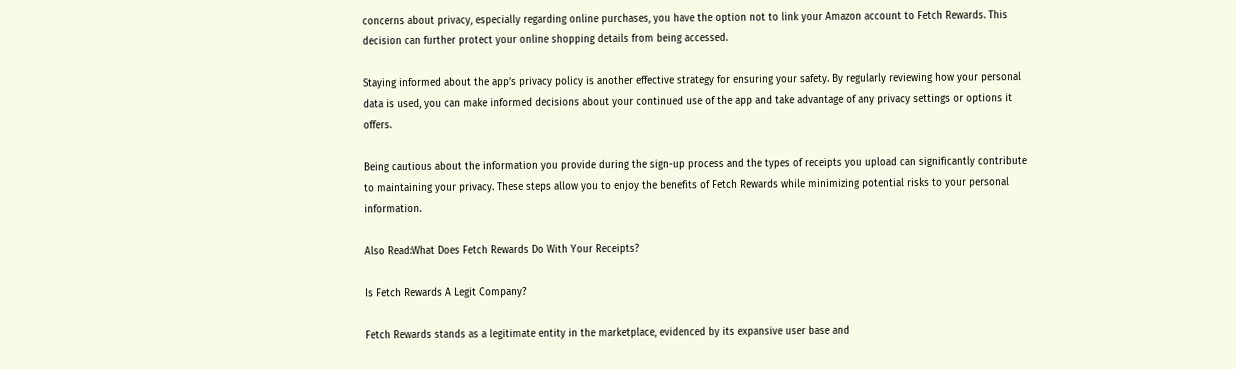concerns about privacy, especially regarding online purchases, you have the option not to link your Amazon account to Fetch Rewards. This decision can further protect your online shopping details from being accessed.

Staying informed about the app’s privacy policy is another effective strategy for ensuring your safety. By regularly reviewing how your personal data is used, you can make informed decisions about your continued use of the app and take advantage of any privacy settings or options it offers.

Being cautious about the information you provide during the sign-up process and the types of receipts you upload can significantly contribute to maintaining your privacy. These steps allow you to enjoy the benefits of Fetch Rewards while minimizing potential risks to your personal information.

Also Read:What Does Fetch Rewards Do With Your Receipts?

Is Fetch Rewards A Legit Company?

Fetch Rewards stands as a legitimate entity in the marketplace, evidenced by its expansive user base and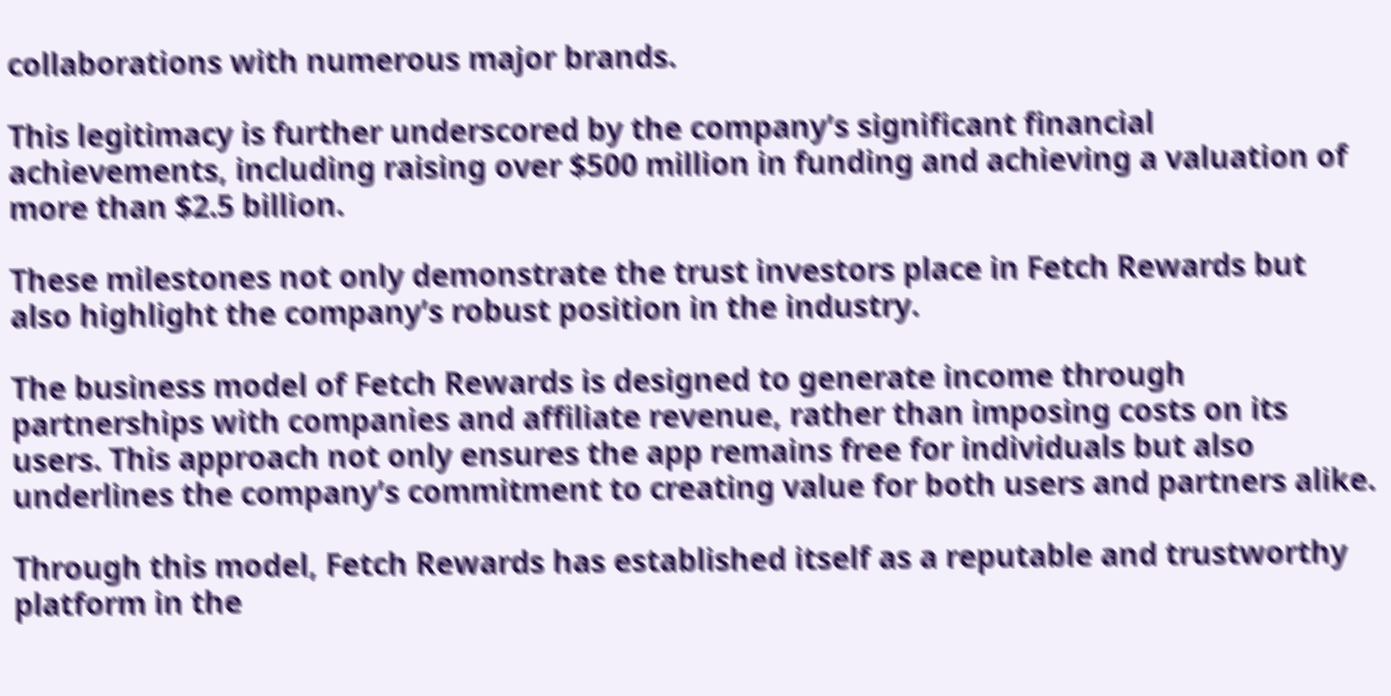collaborations with numerous major brands.

This legitimacy is further underscored by the company’s significant financial achievements, including raising over $500 million in funding and achieving a valuation of more than $2.5 billion.

These milestones not only demonstrate the trust investors place in Fetch Rewards but also highlight the company’s robust position in the industry.

The business model of Fetch Rewards is designed to generate income through partnerships with companies and affiliate revenue, rather than imposing costs on its users. This approach not only ensures the app remains free for individuals but also underlines the company’s commitment to creating value for both users and partners alike.

Through this model, Fetch Rewards has established itself as a reputable and trustworthy platform in the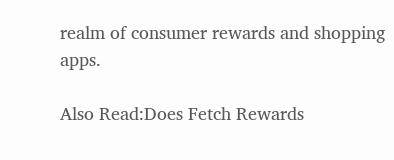realm of consumer rewards and shopping apps.

Also Read:Does Fetch Rewards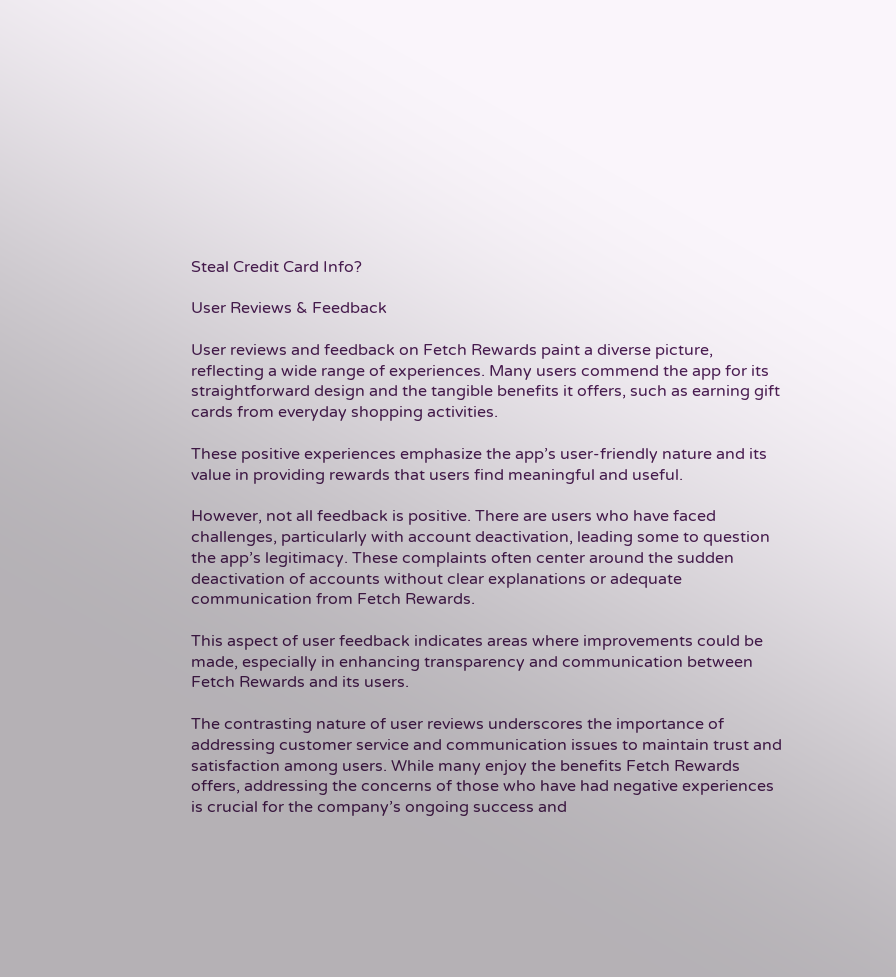Steal Credit Card Info?

User Reviews & Feedback

User reviews and feedback on Fetch Rewards paint a diverse picture, reflecting a wide range of experiences. Many users commend the app for its straightforward design and the tangible benefits it offers, such as earning gift cards from everyday shopping activities.

These positive experiences emphasize the app’s user-friendly nature and its value in providing rewards that users find meaningful and useful.

However, not all feedback is positive. There are users who have faced challenges, particularly with account deactivation, leading some to question the app’s legitimacy. These complaints often center around the sudden deactivation of accounts without clear explanations or adequate communication from Fetch Rewards.

This aspect of user feedback indicates areas where improvements could be made, especially in enhancing transparency and communication between Fetch Rewards and its users.

The contrasting nature of user reviews underscores the importance of addressing customer service and communication issues to maintain trust and satisfaction among users. While many enjoy the benefits Fetch Rewards offers, addressing the concerns of those who have had negative experiences is crucial for the company’s ongoing success and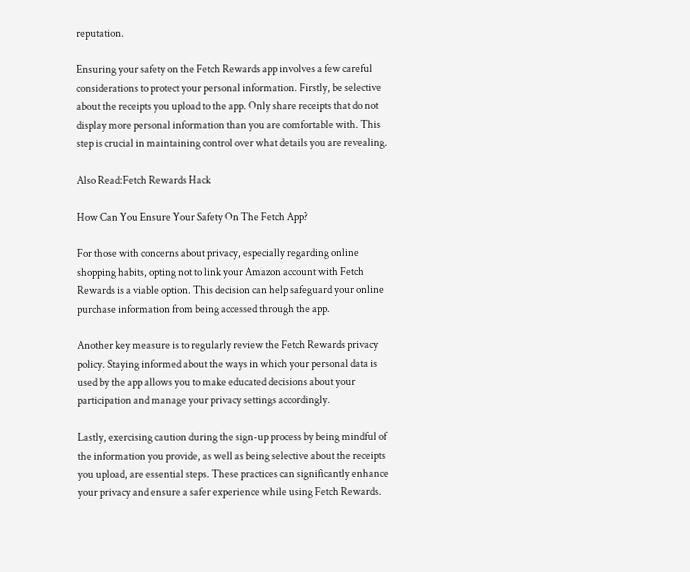reputation.

Ensuring your safety on the Fetch Rewards app involves a few careful considerations to protect your personal information. Firstly, be selective about the receipts you upload to the app. Only share receipts that do not display more personal information than you are comfortable with. This step is crucial in maintaining control over what details you are revealing.

Also Read:Fetch Rewards Hack

How Can You Ensure Your Safety On The Fetch App?

For those with concerns about privacy, especially regarding online shopping habits, opting not to link your Amazon account with Fetch Rewards is a viable option. This decision can help safeguard your online purchase information from being accessed through the app.

Another key measure is to regularly review the Fetch Rewards privacy policy. Staying informed about the ways in which your personal data is used by the app allows you to make educated decisions about your participation and manage your privacy settings accordingly.

Lastly, exercising caution during the sign-up process by being mindful of the information you provide, as well as being selective about the receipts you upload, are essential steps. These practices can significantly enhance your privacy and ensure a safer experience while using Fetch Rewards.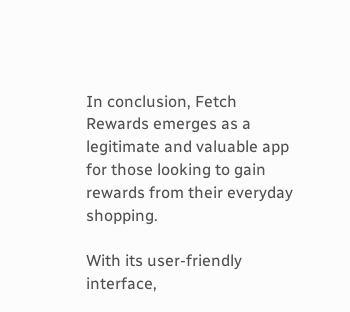In conclusion, Fetch Rewards emerges as a legitimate and valuable app for those looking to gain rewards from their everyday shopping.

With its user-friendly interface,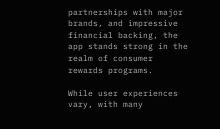partnerships with major brands, and impressive financial backing, the app stands strong in the realm of consumer rewards programs.

While user experiences vary, with many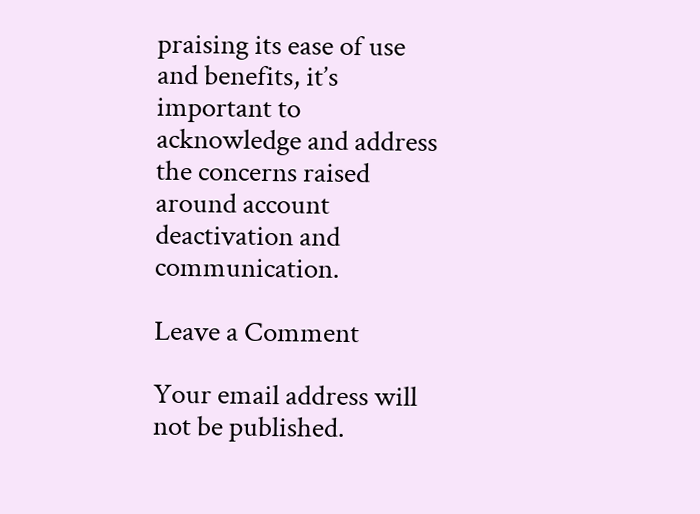praising its ease of use and benefits, it’s important to acknowledge and address the concerns raised around account deactivation and communication.

Leave a Comment

Your email address will not be published.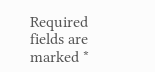Required fields are marked *